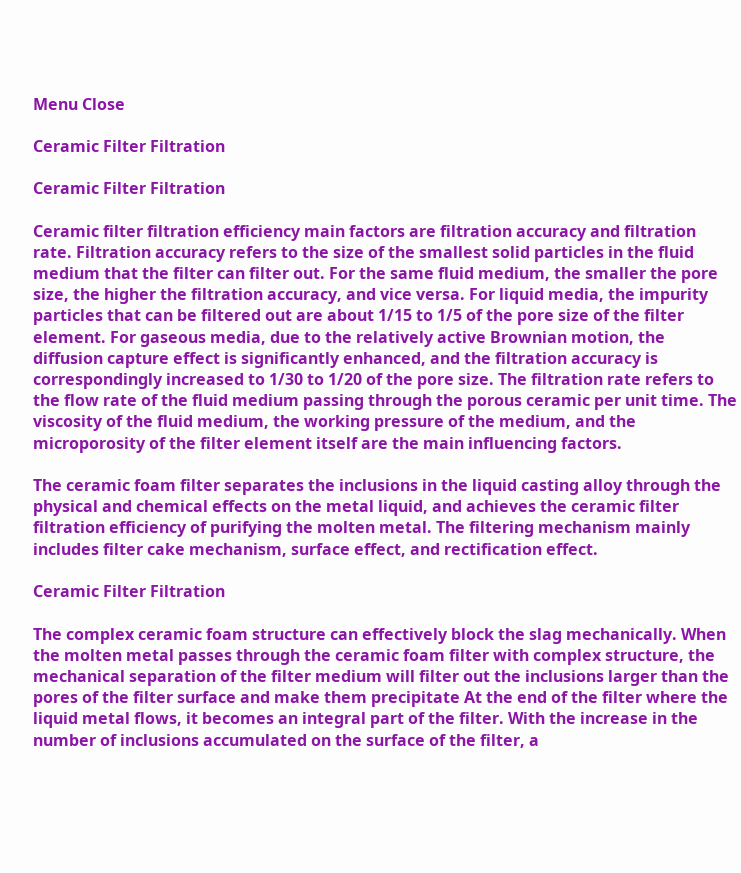Menu Close

Ceramic Filter Filtration

Ceramic Filter Filtration

Ceramic filter filtration efficiency main factors are filtration accuracy and filtration rate. Filtration accuracy refers to the size of the smallest solid particles in the fluid medium that the filter can filter out. For the same fluid medium, the smaller the pore size, the higher the filtration accuracy, and vice versa. For liquid media, the impurity particles that can be filtered out are about 1/15 to 1/5 of the pore size of the filter element. For gaseous media, due to the relatively active Brownian motion, the diffusion capture effect is significantly enhanced, and the filtration accuracy is correspondingly increased to 1/30 to 1/20 of the pore size. The filtration rate refers to the flow rate of the fluid medium passing through the porous ceramic per unit time. The viscosity of the fluid medium, the working pressure of the medium, and the microporosity of the filter element itself are the main influencing factors.

The ceramic foam filter separates the inclusions in the liquid casting alloy through the physical and chemical effects on the metal liquid, and achieves the ceramic filter filtration efficiency of purifying the molten metal. The filtering mechanism mainly includes filter cake mechanism, surface effect, and rectification effect.

Ceramic Filter Filtration

The complex ceramic foam structure can effectively block the slag mechanically. When the molten metal passes through the ceramic foam filter with complex structure, the mechanical separation of the filter medium will filter out the inclusions larger than the pores of the filter surface and make them precipitate At the end of the filter where the liquid metal flows, it becomes an integral part of the filter. With the increase in the number of inclusions accumulated on the surface of the filter, a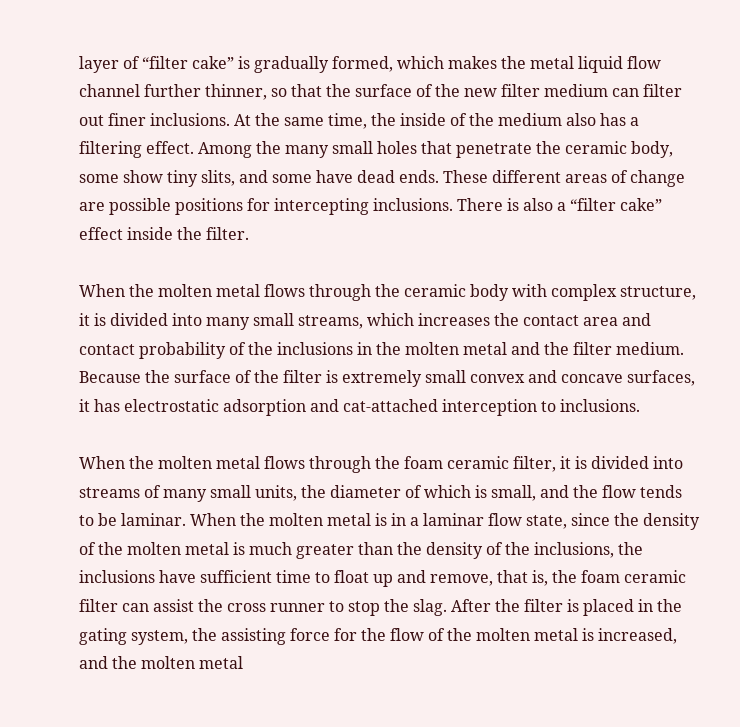layer of “filter cake” is gradually formed, which makes the metal liquid flow channel further thinner, so that the surface of the new filter medium can filter out finer inclusions. At the same time, the inside of the medium also has a filtering effect. Among the many small holes that penetrate the ceramic body, some show tiny slits, and some have dead ends. These different areas of change are possible positions for intercepting inclusions. There is also a “filter cake” effect inside the filter.

When the molten metal flows through the ceramic body with complex structure, it is divided into many small streams, which increases the contact area and contact probability of the inclusions in the molten metal and the filter medium. Because the surface of the filter is extremely small convex and concave surfaces, it has electrostatic adsorption and cat-attached interception to inclusions.

When the molten metal flows through the foam ceramic filter, it is divided into streams of many small units, the diameter of which is small, and the flow tends to be laminar. When the molten metal is in a laminar flow state, since the density of the molten metal is much greater than the density of the inclusions, the inclusions have sufficient time to float up and remove, that is, the foam ceramic filter can assist the cross runner to stop the slag. After the filter is placed in the gating system, the assisting force for the flow of the molten metal is increased, and the molten metal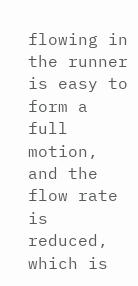flowing in the runner is easy to form a full motion, and the flow rate is reduced, which is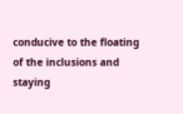conducive to the floating of the inclusions and staying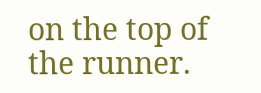on the top of the runner.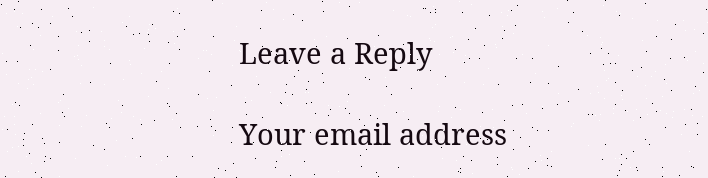Leave a Reply

Your email address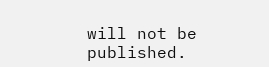will not be published.